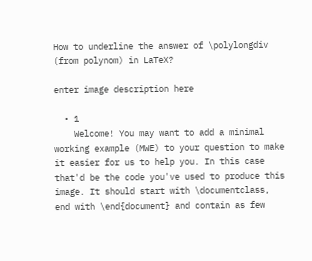How to underline the answer of \polylongdiv (from polynom) in LaTeX?

enter image description here

  • 1
    Welcome! You may want to add a minimal working example (MWE) to your question to make it easier for us to help you. In this case that'd be the code you've used to produce this image. It should start with \documentclass, end with \end{document} and contain as few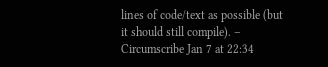lines of code/text as possible (but it should still compile). – Circumscribe Jan 7 at 22:34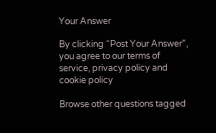Your Answer

By clicking “Post Your Answer”, you agree to our terms of service, privacy policy and cookie policy

Browse other questions tagged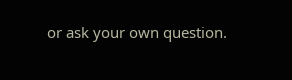or ask your own question.